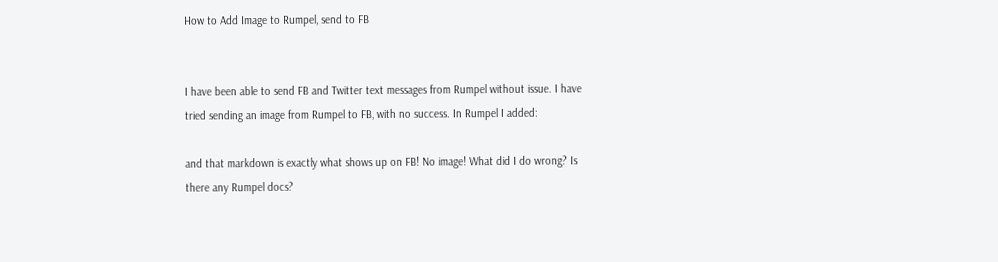How to Add Image to Rumpel, send to FB


I have been able to send FB and Twitter text messages from Rumpel without issue. I have tried sending an image from Rumpel to FB, with no success. In Rumpel I added:

and that markdown is exactly what shows up on FB! No image! What did I do wrong? Is there any Rumpel docs?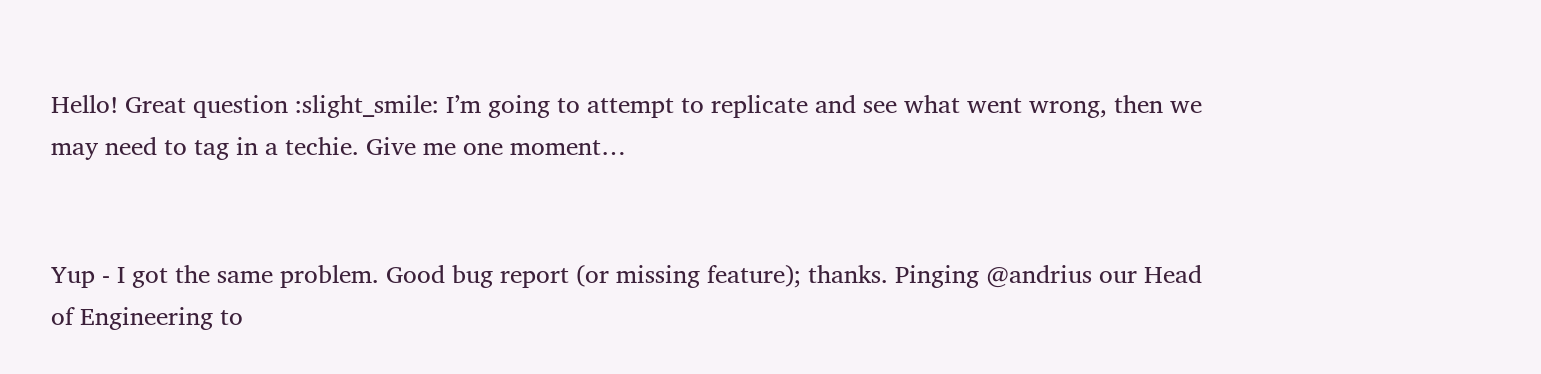Hello! Great question :slight_smile: I’m going to attempt to replicate and see what went wrong, then we may need to tag in a techie. Give me one moment…


Yup - I got the same problem. Good bug report (or missing feature); thanks. Pinging @andrius our Head of Engineering to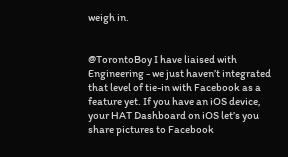weigh in.


@TorontoBoy I have liaised with Engineering - we just haven’t integrated that level of tie-in with Facebook as a feature yet. If you have an iOS device, your HAT Dashboard on iOS let’s you share pictures to Facebook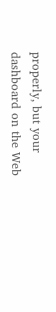properly, but your dashboard on the Web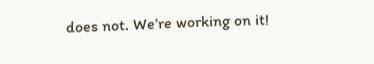does not. We’re working on it!